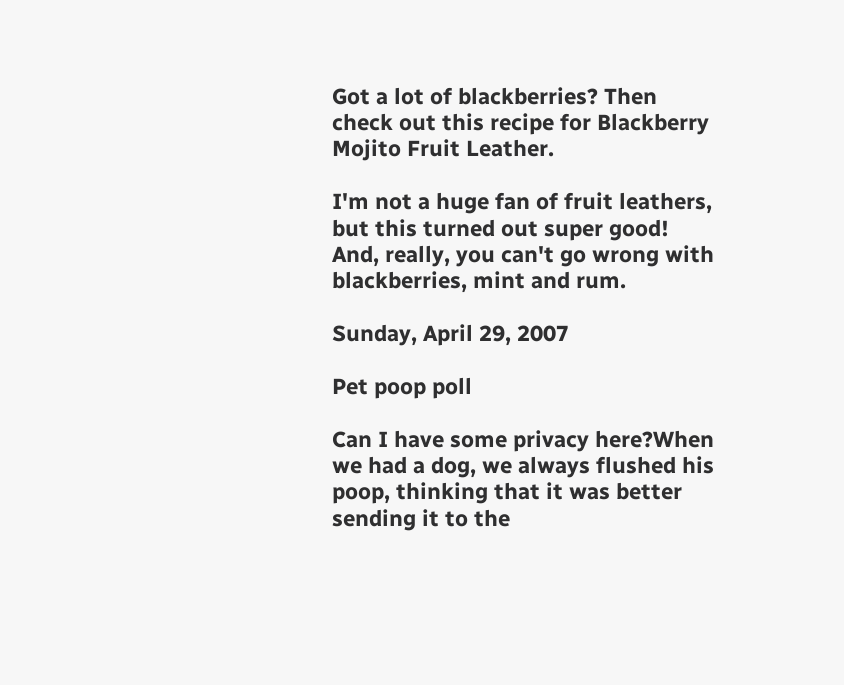Got a lot of blackberries? Then check out this recipe for Blackberry Mojito Fruit Leather.

I'm not a huge fan of fruit leathers, but this turned out super good! And, really, you can't go wrong with blackberries, mint and rum.

Sunday, April 29, 2007

Pet poop poll

Can I have some privacy here?When we had a dog, we always flushed his poop, thinking that it was better sending it to the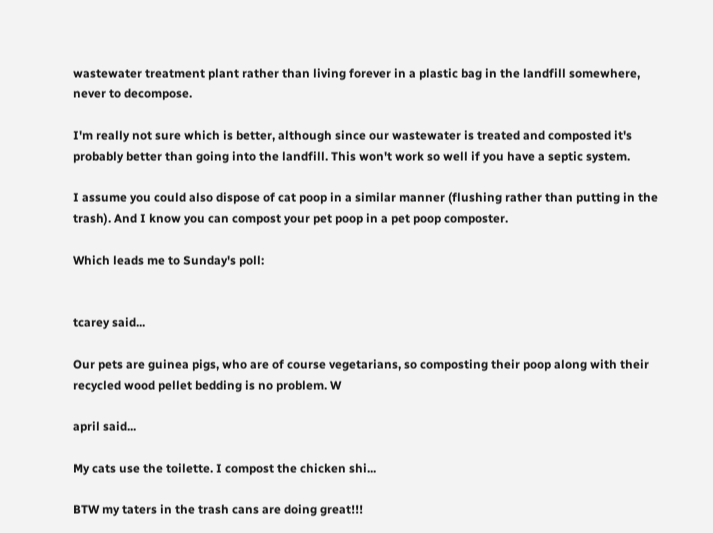wastewater treatment plant rather than living forever in a plastic bag in the landfill somewhere, never to decompose.

I'm really not sure which is better, although since our wastewater is treated and composted it's probably better than going into the landfill. This won't work so well if you have a septic system.

I assume you could also dispose of cat poop in a similar manner (flushing rather than putting in the trash). And I know you can compost your pet poop in a pet poop composter.

Which leads me to Sunday's poll:


tcarey said...

Our pets are guinea pigs, who are of course vegetarians, so composting their poop along with their recycled wood pellet bedding is no problem. W

april said...

My cats use the toilette. I compost the chicken shi...

BTW my taters in the trash cans are doing great!!!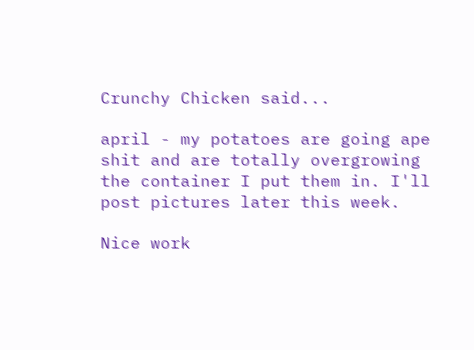Crunchy Chicken said...

april - my potatoes are going ape shit and are totally overgrowing the container I put them in. I'll post pictures later this week.

Nice work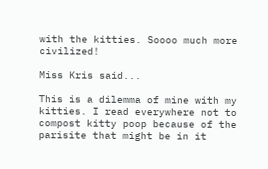with the kitties. Soooo much more civilized!

Miss Kris said...

This is a dilemma of mine with my kitties. I read everywhere not to compost kitty poop because of the parisite that might be in it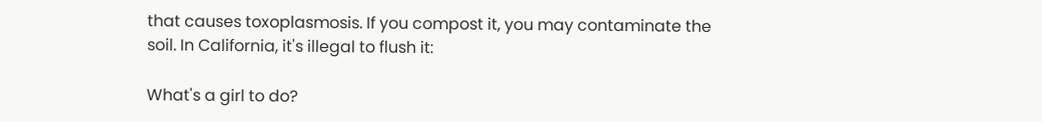that causes toxoplasmosis. If you compost it, you may contaminate the soil. In California, it's illegal to flush it:

What's a girl to do?